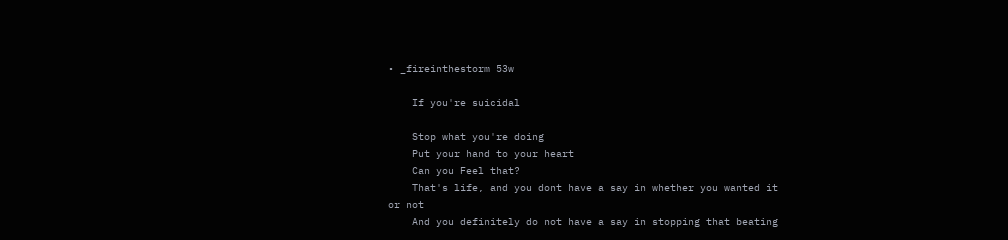• _fireinthestorm 53w

    If you're suicidal

    Stop what you're doing
    Put your hand to your heart
    Can you Feel that?
    That's life, and you dont have a say in whether you wanted it or not
    And you definitely do not have a say in stopping that beating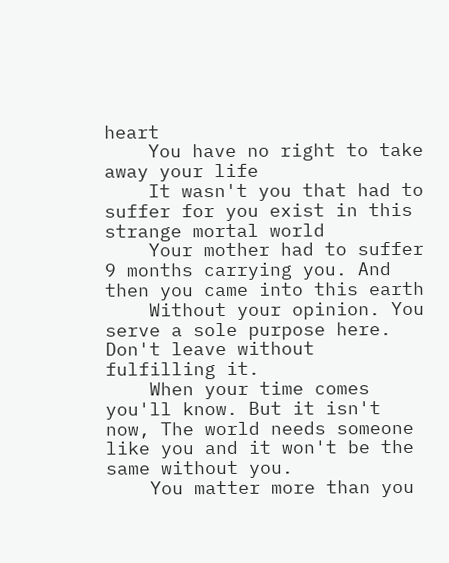heart
    You have no right to take away your life
    It wasn't you that had to suffer for you exist in this strange mortal world
    Your mother had to suffer 9 months carrying you. And then you came into this earth
    Without your opinion. You serve a sole purpose here. Don't leave without fulfilling it.
    When your time comes you'll know. But it isn't now, The world needs someone like you and it won't be the same without you.
    You matter more than you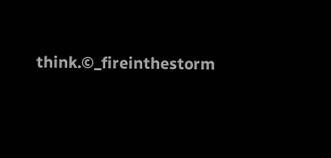think.©_fireinthestorm